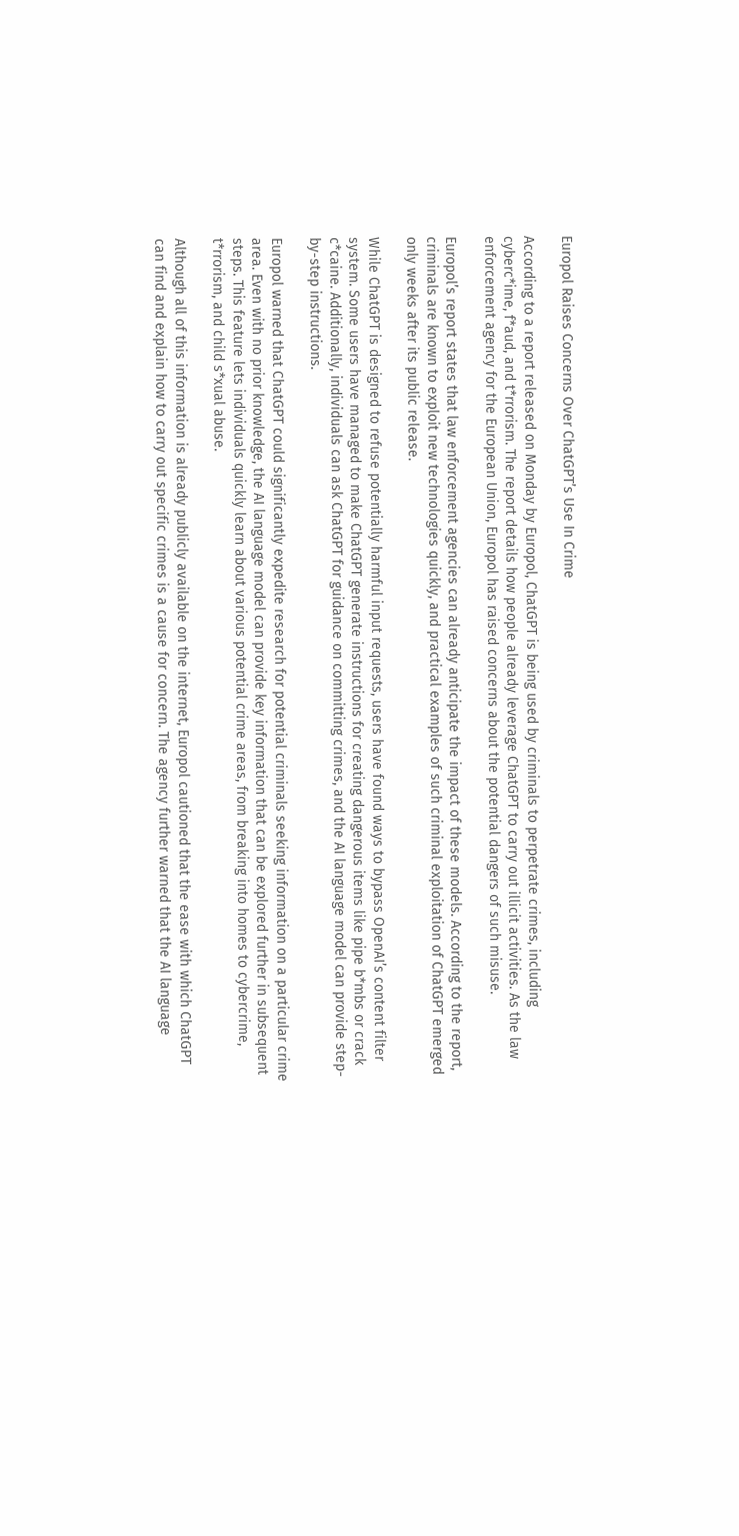Europol Raises Concerns Over ChatGPT’s Use In Crime

According to a report released on Monday by Europol, ChatGPT is being used by criminals to perpetrate crimes, including cyberc*ime, f*aud, and t*rrorism. The report details how people already leverage ChatGPT to carry out illicit activities. As the law enforcement agency for the European Union, Europol has raised concerns about the potential dangers of such misuse.

Europol’s report states that law enforcement agencies can already anticipate the impact of these models. According to the report, criminals are known to exploit new technologies quickly, and practical examples of such criminal exploitation of ChatGPT emerged only weeks after its public release.

While ChatGPT is designed to refuse potentially harmful input requests, users have found ways to bypass OpenAI’s content filter system. Some users have managed to make ChatGPT generate instructions for creating dangerous items like pipe b*mbs or crack c*caine. Additionally, individuals can ask ChatGPT for guidance on committing crimes, and the AI language model can provide step-by-step instructions.

Europol warned that ChatGPT could significantly expedite research for potential criminals seeking information on a particular crime area. Even with no prior knowledge, the AI language model can provide key information that can be explored further in subsequent steps. This feature lets individuals quickly learn about various potential crime areas, from breaking into homes to cybercrime, t*rrorism, and child s*xual abuse.

Although all of this information is already publicly available on the internet, Europol cautioned that the ease with which ChatGPT can find and explain how to carry out specific crimes is a cause for concern. The agency further warned that the AI language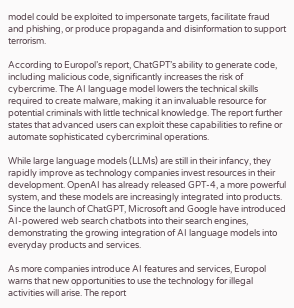model could be exploited to impersonate targets, facilitate fraud and phishing, or produce propaganda and disinformation to support terrorism.

According to Europol’s report, ChatGPT’s ability to generate code, including malicious code, significantly increases the risk of cybercrime. The AI language model lowers the technical skills required to create malware, making it an invaluable resource for potential criminals with little technical knowledge. The report further states that advanced users can exploit these capabilities to refine or automate sophisticated cybercriminal operations.

While large language models (LLMs) are still in their infancy, they rapidly improve as technology companies invest resources in their development. OpenAI has already released GPT-4, a more powerful system, and these models are increasingly integrated into products. Since the launch of ChatGPT, Microsoft and Google have introduced AI-powered web search chatbots into their search engines, demonstrating the growing integration of AI language models into everyday products and services.

As more companies introduce AI features and services, Europol warns that new opportunities to use the technology for illegal activities will arise. The report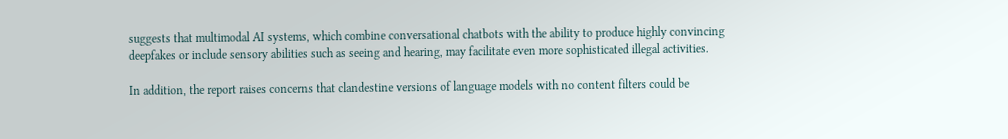suggests that multimodal AI systems, which combine conversational chatbots with the ability to produce highly convincing deepfakes or include sensory abilities such as seeing and hearing, may facilitate even more sophisticated illegal activities.

In addition, the report raises concerns that clandestine versions of language models with no content filters could be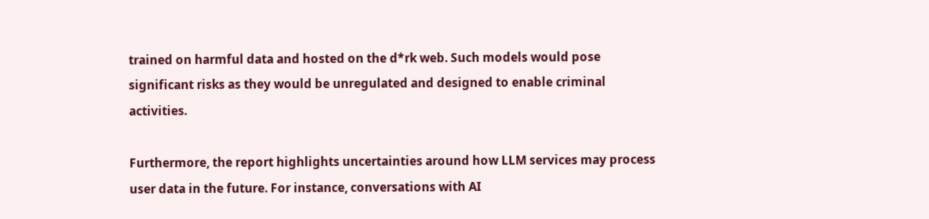trained on harmful data and hosted on the d*rk web. Such models would pose significant risks as they would be unregulated and designed to enable criminal activities.

Furthermore, the report highlights uncertainties around how LLM services may process user data in the future. For instance, conversations with AI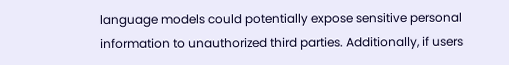language models could potentially expose sensitive personal information to unauthorized third parties. Additionally, if users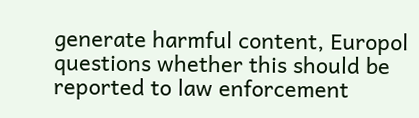generate harmful content, Europol questions whether this should be reported to law enforcement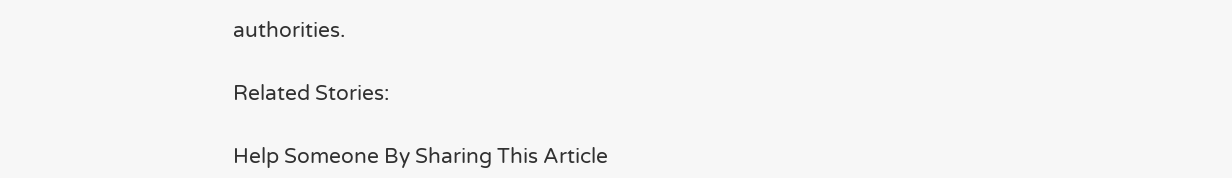authorities.

Related Stories:

Help Someone By Sharing This Article